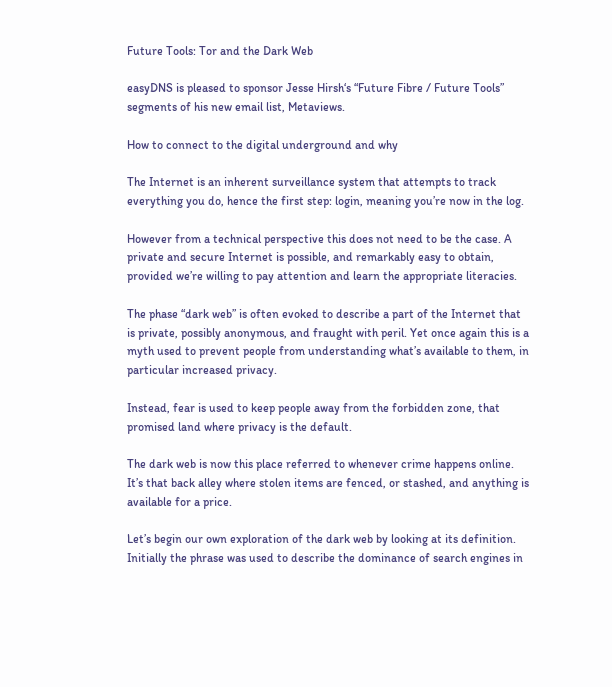Future Tools: Tor and the Dark Web

easyDNS is pleased to sponsor Jesse Hirsh‘s “Future Fibre / Future Tools” segments of his new email list, Metaviews.

How to connect to the digital underground and why

The Internet is an inherent surveillance system that attempts to track everything you do, hence the first step: login, meaning you’re now in the log.

However from a technical perspective this does not need to be the case. A private and secure Internet is possible, and remarkably easy to obtain, provided we’re willing to pay attention and learn the appropriate literacies.

The phase “dark web” is often evoked to describe a part of the Internet that is private, possibly anonymous, and fraught with peril. Yet once again this is a myth used to prevent people from understanding what’s available to them, in particular increased privacy.

Instead, fear is used to keep people away from the forbidden zone, that promised land where privacy is the default.

The dark web is now this place referred to whenever crime happens online. It’s that back alley where stolen items are fenced, or stashed, and anything is available for a price.

Let’s begin our own exploration of the dark web by looking at its definition. Initially the phrase was used to describe the dominance of search engines in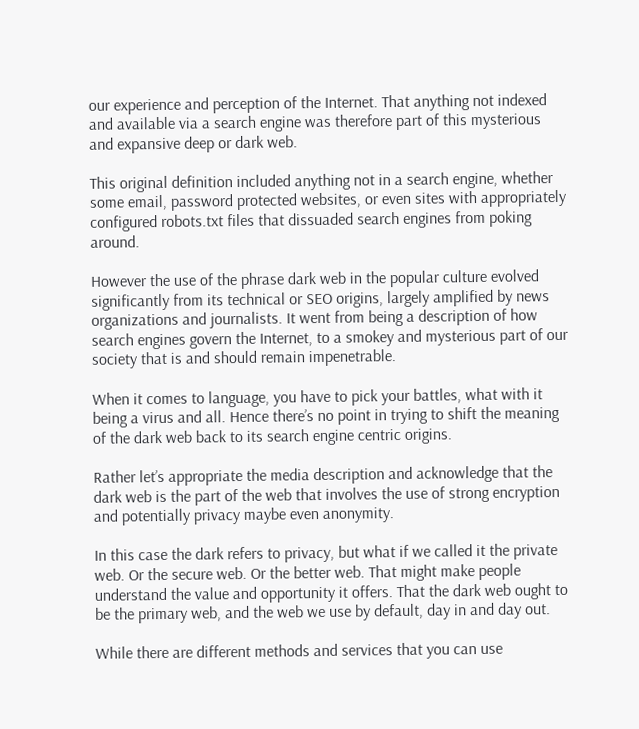our experience and perception of the Internet. That anything not indexed and available via a search engine was therefore part of this mysterious and expansive deep or dark web.

This original definition included anything not in a search engine, whether some email, password protected websites, or even sites with appropriately configured robots.txt files that dissuaded search engines from poking around.

However the use of the phrase dark web in the popular culture evolved significantly from its technical or SEO origins, largely amplified by news organizations and journalists. It went from being a description of how search engines govern the Internet, to a smokey and mysterious part of our society that is and should remain impenetrable.

When it comes to language, you have to pick your battles, what with it being a virus and all. Hence there’s no point in trying to shift the meaning of the dark web back to its search engine centric origins.

Rather let’s appropriate the media description and acknowledge that the dark web is the part of the web that involves the use of strong encryption and potentially privacy maybe even anonymity.

In this case the dark refers to privacy, but what if we called it the private web. Or the secure web. Or the better web. That might make people understand the value and opportunity it offers. That the dark web ought to be the primary web, and the web we use by default, day in and day out.

While there are different methods and services that you can use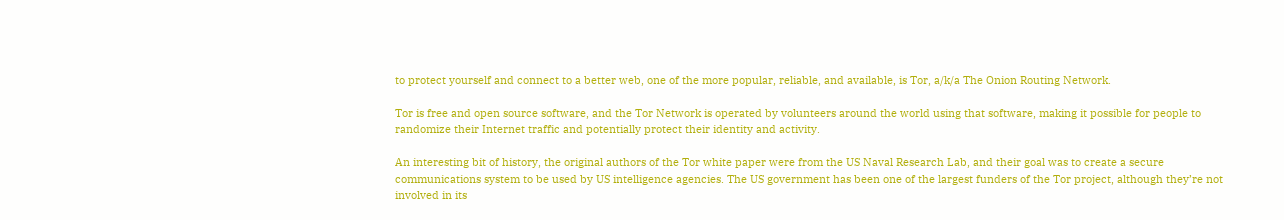to protect yourself and connect to a better web, one of the more popular, reliable, and available, is Tor, a/k/a The Onion Routing Network.

Tor is free and open source software, and the Tor Network is operated by volunteers around the world using that software, making it possible for people to randomize their Internet traffic and potentially protect their identity and activity.

An interesting bit of history, the original authors of the Tor white paper were from the US Naval Research Lab, and their goal was to create a secure communications system to be used by US intelligence agencies. The US government has been one of the largest funders of the Tor project, although they’re not involved in its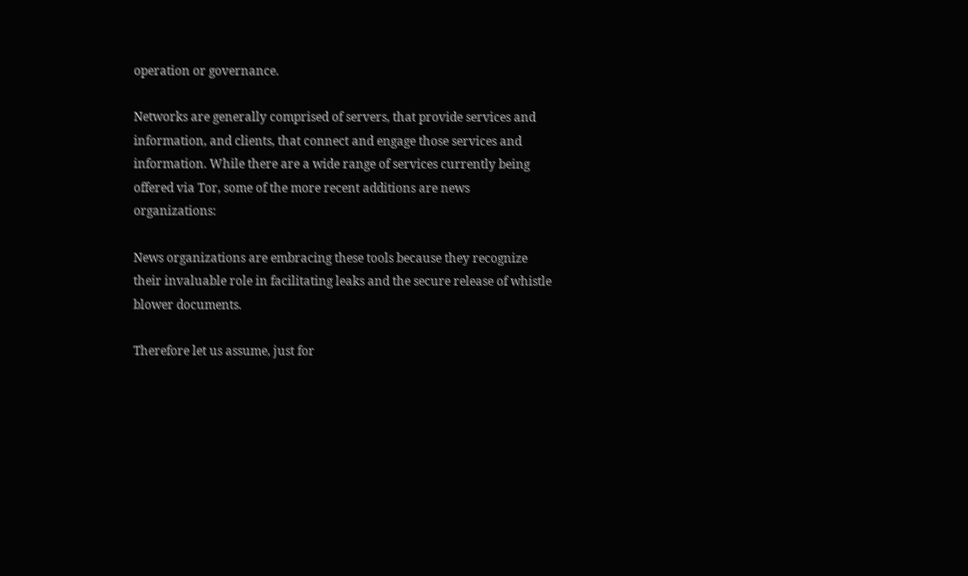operation or governance.

Networks are generally comprised of servers, that provide services and information, and clients, that connect and engage those services and information. While there are a wide range of services currently being offered via Tor, some of the more recent additions are news organizations:

News organizations are embracing these tools because they recognize their invaluable role in facilitating leaks and the secure release of whistle blower documents.

Therefore let us assume, just for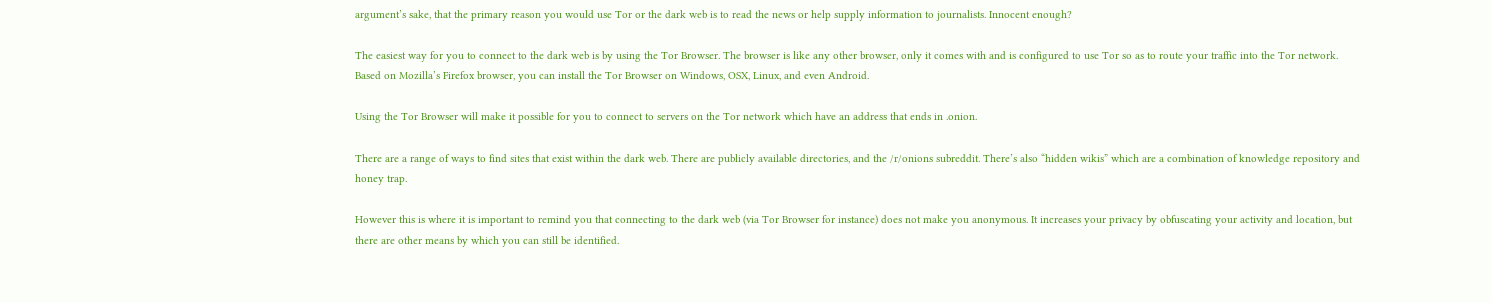argument’s sake, that the primary reason you would use Tor or the dark web is to read the news or help supply information to journalists. Innocent enough?

The easiest way for you to connect to the dark web is by using the Tor Browser. The browser is like any other browser, only it comes with and is configured to use Tor so as to route your traffic into the Tor network. Based on Mozilla’s Firefox browser, you can install the Tor Browser on Windows, OSX, Linux, and even Android.

Using the Tor Browser will make it possible for you to connect to servers on the Tor network which have an address that ends in .onion.

There are a range of ways to find sites that exist within the dark web. There are publicly available directories, and the /r/onions subreddit. There’s also “hidden wikis” which are a combination of knowledge repository and honey trap.

However this is where it is important to remind you that connecting to the dark web (via Tor Browser for instance) does not make you anonymous. It increases your privacy by obfuscating your activity and location, but there are other means by which you can still be identified.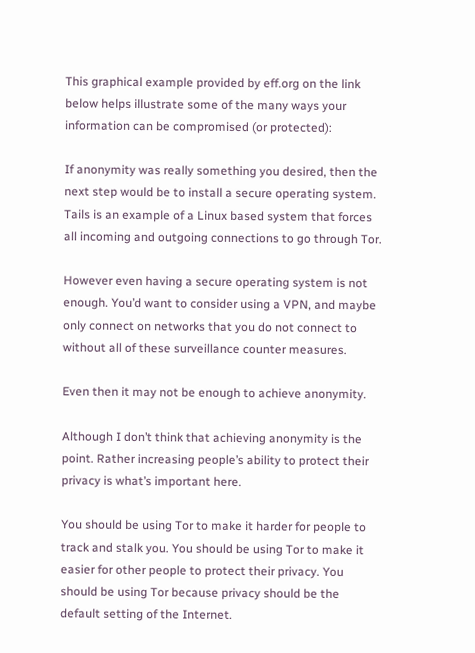This graphical example provided by eff.org on the link below helps illustrate some of the many ways your information can be compromised (or protected):

If anonymity was really something you desired, then the next step would be to install a secure operating system. Tails is an example of a Linux based system that forces all incoming and outgoing connections to go through Tor.

However even having a secure operating system is not enough. You’d want to consider using a VPN, and maybe only connect on networks that you do not connect to without all of these surveillance counter measures.

Even then it may not be enough to achieve anonymity.

Although I don’t think that achieving anonymity is the point. Rather increasing people’s ability to protect their privacy is what’s important here.

You should be using Tor to make it harder for people to track and stalk you. You should be using Tor to make it easier for other people to protect their privacy. You should be using Tor because privacy should be the default setting of the Internet.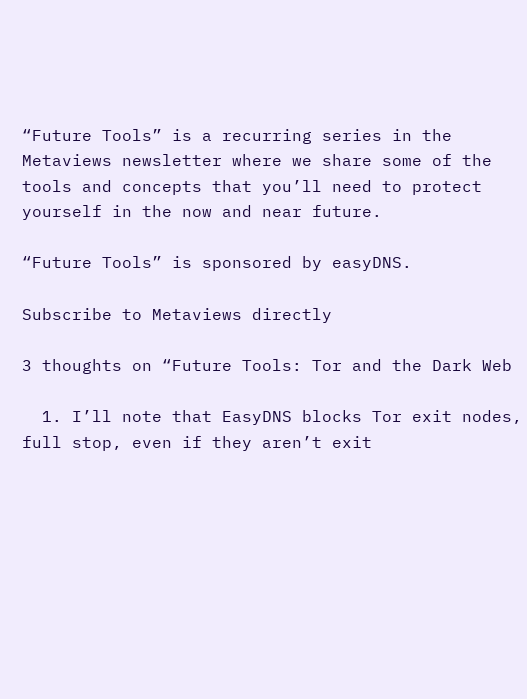“Future Tools” is a recurring series in the Metaviews newsletter where we share some of the tools and concepts that you’ll need to protect yourself in the now and near future.

“Future Tools” is sponsored by easyDNS.

Subscribe to Metaviews directly

3 thoughts on “Future Tools: Tor and the Dark Web

  1. I’ll note that EasyDNS blocks Tor exit nodes, full stop, even if they aren’t exit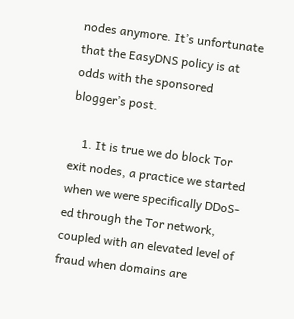nodes anymore. It’s unfortunate that the EasyDNS policy is at odds with the sponsored blogger’s post.

    1. It is true we do block Tor exit nodes, a practice we started when we were specifically DDoS-ed through the Tor network, coupled with an elevated level of fraud when domains are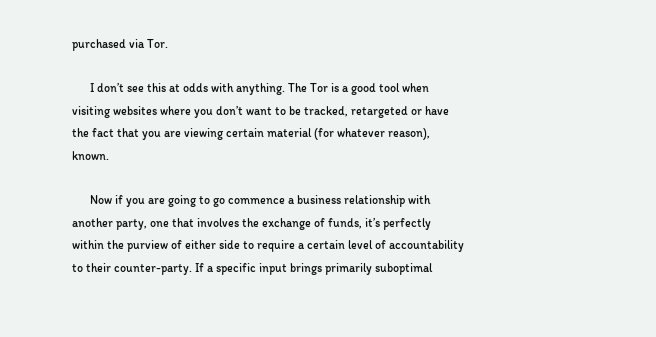purchased via Tor.

      I don’t see this at odds with anything. The Tor is a good tool when visiting websites where you don’t want to be tracked, retargeted or have the fact that you are viewing certain material (for whatever reason), known.

      Now if you are going to go commence a business relationship with another party, one that involves the exchange of funds, it’s perfectly within the purview of either side to require a certain level of accountability to their counter-party. If a specific input brings primarily suboptimal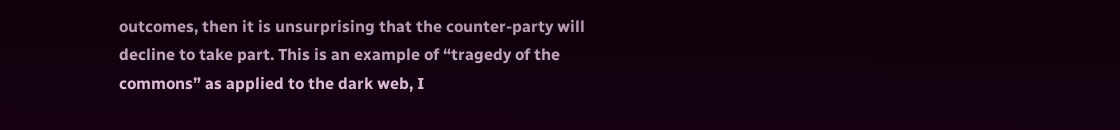outcomes, then it is unsurprising that the counter-party will decline to take part. This is an example of “tragedy of the commons” as applied to the dark web, I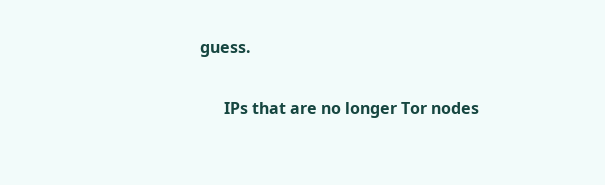guess.

      IPs that are no longer Tor nodes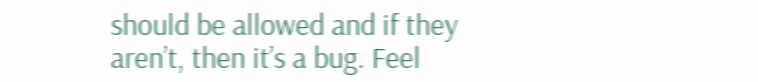should be allowed and if they aren’t, then it’s a bug. Feel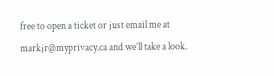free to open a ticket or just email me at markjr@myprivacy.ca and we’ll take a look.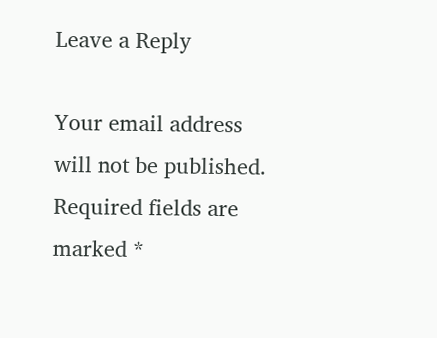Leave a Reply

Your email address will not be published. Required fields are marked *